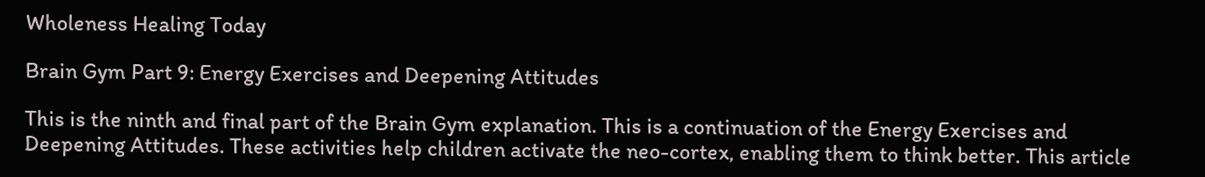Wholeness Healing Today

Brain Gym Part 9: Energy Exercises and Deepening Attitudes

This is the ninth and final part of the Brain Gym explanation. This is a continuation of the Energy Exercises and Deepening Attitudes. These activities help children activate the neo-cortex, enabling them to think better. This article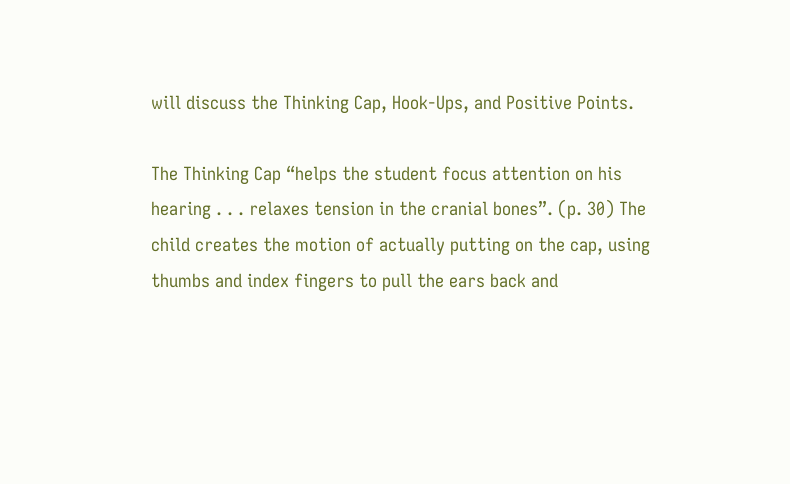will discuss the Thinking Cap, Hook-Ups, and Positive Points.

The Thinking Cap “helps the student focus attention on his hearing . . . relaxes tension in the cranial bones”. (p. 30) The child creates the motion of actually putting on the cap, using thumbs and index fingers to pull the ears back and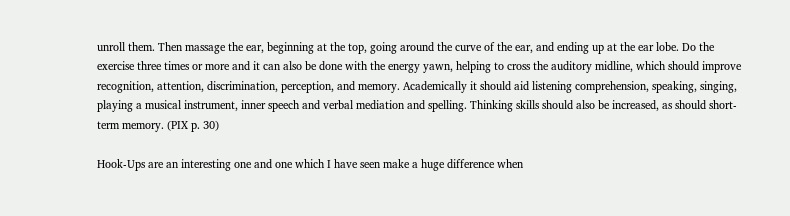unroll them. Then massage the ear, beginning at the top, going around the curve of the ear, and ending up at the ear lobe. Do the exercise three times or more and it can also be done with the energy yawn, helping to cross the auditory midline, which should improve recognition, attention, discrimination, perception, and memory. Academically it should aid listening comprehension, speaking, singing, playing a musical instrument, inner speech and verbal mediation and spelling. Thinking skills should also be increased, as should short-term memory. (PIX p. 30)

Hook-Ups are an interesting one and one which I have seen make a huge difference when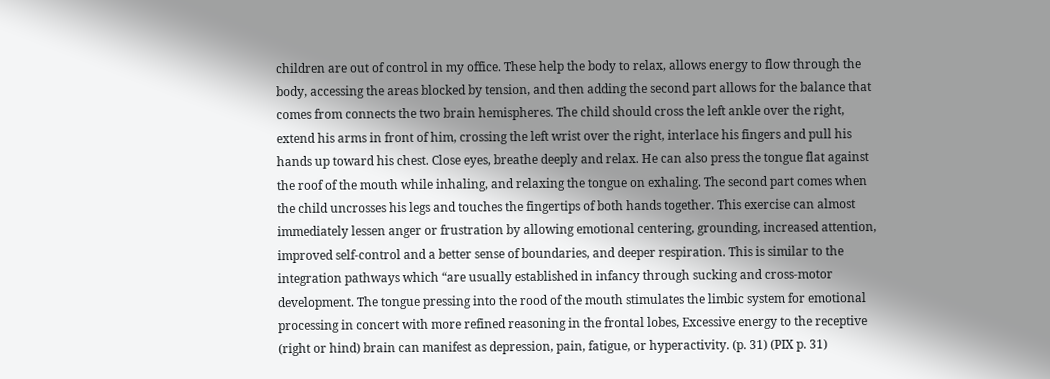children are out of control in my office. These help the body to relax, allows energy to flow through the body, accessing the areas blocked by tension, and then adding the second part allows for the balance that comes from connects the two brain hemispheres. The child should cross the left ankle over the right, extend his arms in front of him, crossing the left wrist over the right, interlace his fingers and pull his hands up toward his chest. Close eyes, breathe deeply and relax. He can also press the tongue flat against the roof of the mouth while inhaling, and relaxing the tongue on exhaling. The second part comes when the child uncrosses his legs and touches the fingertips of both hands together. This exercise can almost immediately lessen anger or frustration by allowing emotional centering, grounding, increased attention, improved self-control and a better sense of boundaries, and deeper respiration. This is similar to the integration pathways which “are usually established in infancy through sucking and cross-motor development. The tongue pressing into the rood of the mouth stimulates the limbic system for emotional processing in concert with more refined reasoning in the frontal lobes, Excessive energy to the receptive (right or hind) brain can manifest as depression, pain, fatigue, or hyperactivity. (p. 31) (PIX p. 31)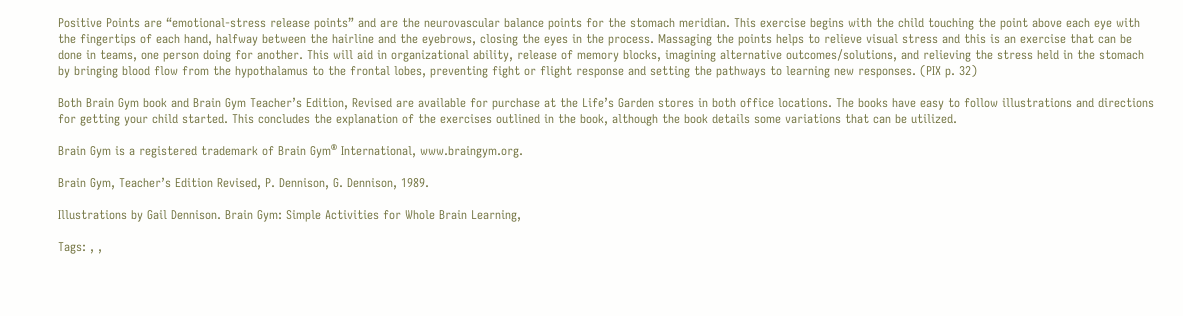Positive Points are “emotional-stress release points” and are the neurovascular balance points for the stomach meridian. This exercise begins with the child touching the point above each eye with the fingertips of each hand, halfway between the hairline and the eyebrows, closing the eyes in the process. Massaging the points helps to relieve visual stress and this is an exercise that can be done in teams, one person doing for another. This will aid in organizational ability, release of memory blocks, imagining alternative outcomes/solutions, and relieving the stress held in the stomach by bringing blood flow from the hypothalamus to the frontal lobes, preventing fight or flight response and setting the pathways to learning new responses. (PIX p. 32)

Both Brain Gym book and Brain Gym Teacher’s Edition, Revised are available for purchase at the Life’s Garden stores in both office locations. The books have easy to follow illustrations and directions for getting your child started. This concludes the explanation of the exercises outlined in the book, although the book details some variations that can be utilized.

Brain Gym is a registered trademark of Brain Gym® International, www.braingym.org.

Brain Gym, Teacher’s Edition Revised, P. Dennison, G. Dennison, 1989.

Illustrations by Gail Dennison. Brain Gym: Simple Activities for Whole Brain Learning,

Tags: , ,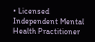• Licensed Independent Mental Health Practitioner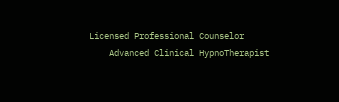Licensed Professional Counselor
    Advanced Clinical HypnoTherapist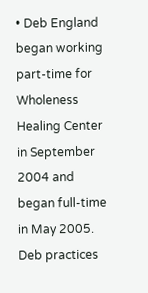• Deb England began working part-time for Wholeness Healing Center in September 2004 and began full-time in May 2005. Deb practices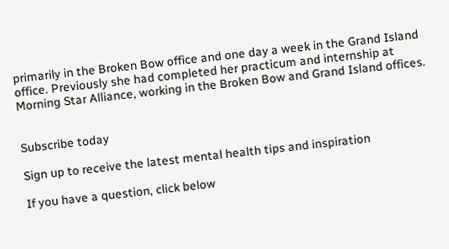primarily in the Broken Bow office and one day a week in the Grand Island office. Previously she had completed her practicum and internship at Morning Star Alliance, working in the Broken Bow and Grand Island offices.


Subscribe today

Sign up to receive the latest mental health tips and inspiration

If you have a question, click below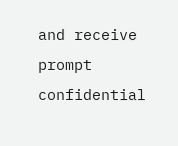and receive prompt confidential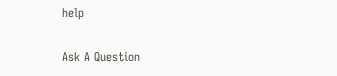help

Ask A Question